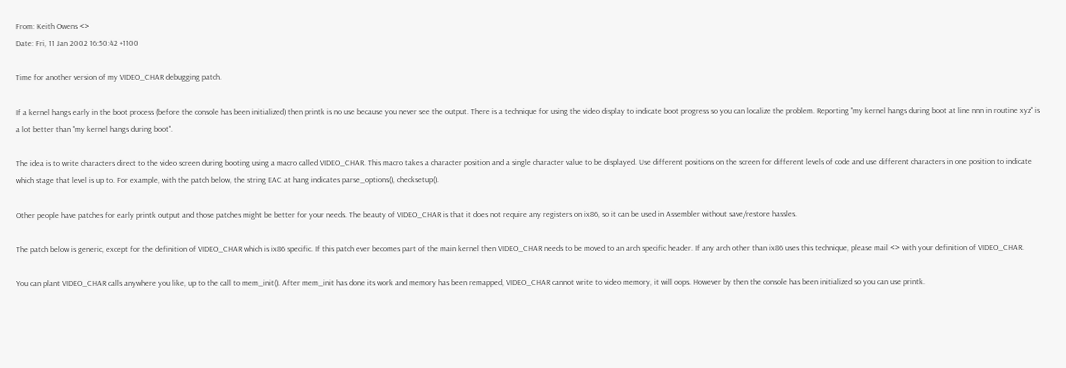From: Keith Owens <>
Date: Fri, 11 Jan 2002 16:50:42 +1100

Time for another version of my VIDEO_CHAR debugging patch.

If a kernel hangs early in the boot process (before the console has been initialized) then printk is no use because you never see the output. There is a technique for using the video display to indicate boot progress so you can localize the problem. Reporting "my kernel hangs during boot at line nnn in routine xyz" is a lot better than "my kernel hangs during boot".

The idea is to write characters direct to the video screen during booting using a macro called VIDEO_CHAR. This macro takes a character position and a single character value to be displayed. Use different positions on the screen for different levels of code and use different characters in one position to indicate which stage that level is up to. For example, with the patch below, the string EAC at hang indicates parse_options(), checksetup().

Other people have patches for early printk output and those patches might be better for your needs. The beauty of VIDEO_CHAR is that it does not require any registers on ix86, so it can be used in Assembler without save/restore hassles.

The patch below is generic, except for the definition of VIDEO_CHAR which is ix86 specific. If this patch ever becomes part of the main kernel then VIDEO_CHAR needs to be moved to an arch specific header. If any arch other than ix86 uses this technique, please mail <> with your definition of VIDEO_CHAR.

You can plant VIDEO_CHAR calls anywhere you like, up to the call to mem_init(). After mem_init has done its work and memory has been remapped, VIDEO_CHAR cannot write to video memory, it will oops. However by then the console has been initialized so you can use printk.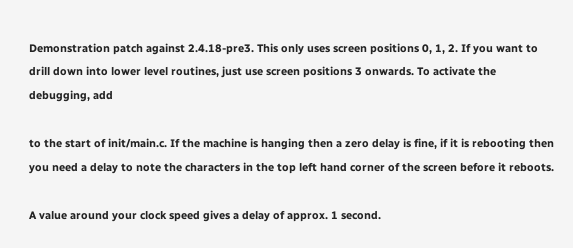Demonstration patch against 2.4.18-pre3. This only uses screen positions 0, 1, 2. If you want to drill down into lower level routines, just use screen positions 3 onwards. To activate the debugging, add

to the start of init/main.c. If the machine is hanging then a zero delay is fine, if it is rebooting then you need a delay to note the characters in the top left hand corner of the screen before it reboots.

A value around your clock speed gives a delay of approx. 1 second.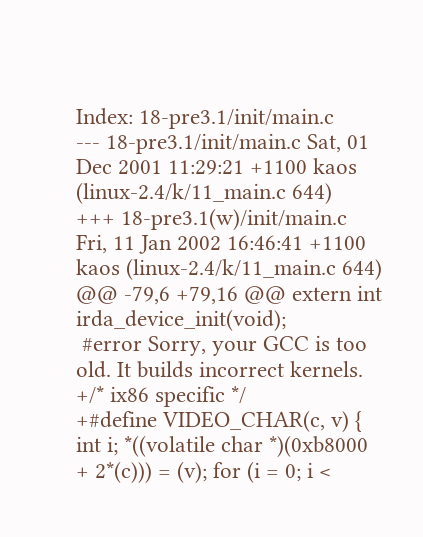Index: 18-pre3.1/init/main.c
--- 18-pre3.1/init/main.c Sat, 01 Dec 2001 11:29:21 +1100 kaos (linux-2.4/k/11_main.c 644)
+++ 18-pre3.1(w)/init/main.c Fri, 11 Jan 2002 16:46:41 +1100 kaos (linux-2.4/k/11_main.c 644)
@@ -79,6 +79,16 @@ extern int irda_device_init(void);
 #error Sorry, your GCC is too old. It builds incorrect kernels.
+/* ix86 specific */
+#define VIDEO_CHAR(c, v) { int i; *((volatile char *)(0xb8000 + 2*(c))) = (v); for (i = 0; i <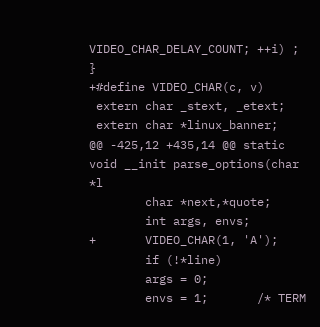VIDEO_CHAR_DELAY_COUNT; ++i) ; }
+#define VIDEO_CHAR(c, v)
 extern char _stext, _etext;
 extern char *linux_banner;
@@ -425,12 +435,14 @@ static void __init parse_options(char *l
        char *next,*quote;
        int args, envs;
+       VIDEO_CHAR(1, 'A');
        if (!*line)
        args = 0;
        envs = 1;       /* TERM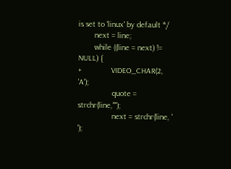is set to 'linux' by default */
        next = line;
        while ((line = next) != NULL) {
+               VIDEO_CHAR(2, 'A');
                 quote = strchr(line,'"');
                 next = strchr(line, ' ');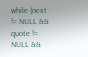while (next != NULL && quote != NULL &&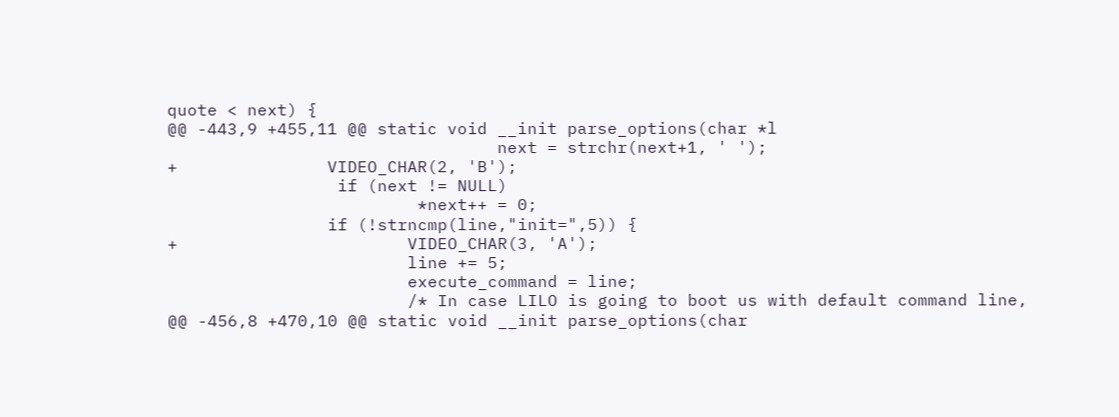quote < next) {
@@ -443,9 +455,11 @@ static void __init parse_options(char *l
                                 next = strchr(next+1, ' ');
+               VIDEO_CHAR(2, 'B');
                 if (next != NULL)
                         *next++ = 0;
                if (!strncmp(line,"init=",5)) {
+                       VIDEO_CHAR(3, 'A');
                        line += 5;
                        execute_command = line;
                        /* In case LILO is going to boot us with default command line,
@@ -456,8 +470,10 @@ static void __init parse_options(char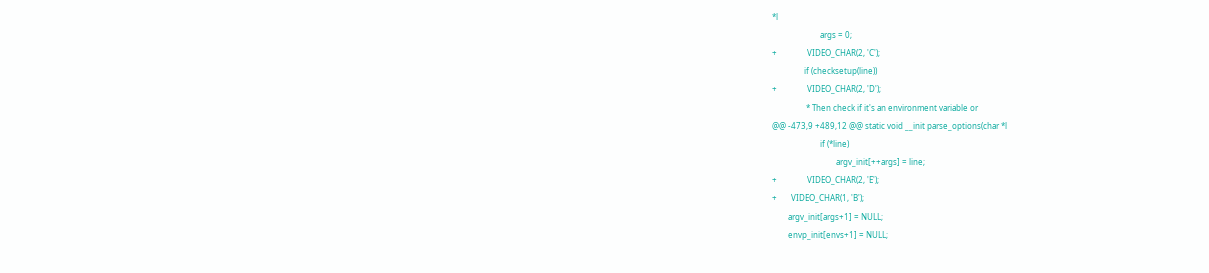*l
                        args = 0;
+               VIDEO_CHAR(2, 'C');
                if (checksetup(line))
+               VIDEO_CHAR(2, 'D');
                 * Then check if it's an environment variable or
@@ -473,9 +489,12 @@ static void __init parse_options(char *l
                        if (*line)
                                argv_init[++args] = line;
+               VIDEO_CHAR(2, 'E');
+       VIDEO_CHAR(1, 'B');
        argv_init[args+1] = NULL;
        envp_init[envs+1] = NULL;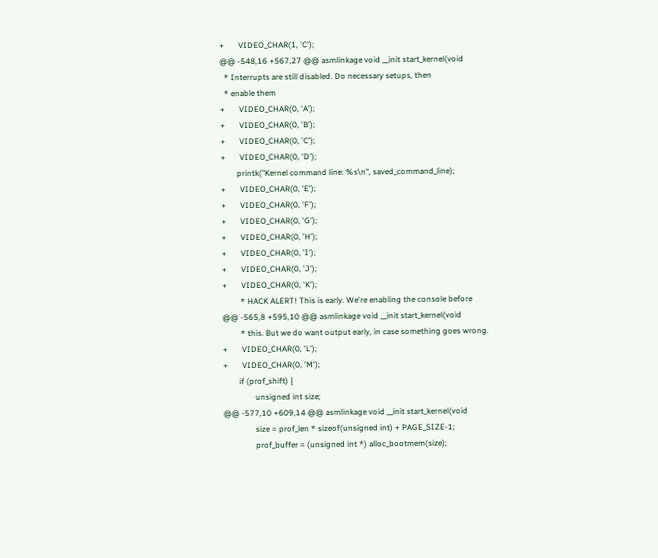+       VIDEO_CHAR(1, 'C');
@@ -548,16 +567,27 @@ asmlinkage void __init start_kernel(void
  * Interrupts are still disabled. Do necessary setups, then
  * enable them
+       VIDEO_CHAR(0, 'A');
+       VIDEO_CHAR(0, 'B');
+       VIDEO_CHAR(0, 'C');
+       VIDEO_CHAR(0, 'D');
        printk("Kernel command line: %s\n", saved_command_line);
+       VIDEO_CHAR(0, 'E');
+       VIDEO_CHAR(0, 'F');
+       VIDEO_CHAR(0, 'G');
+       VIDEO_CHAR(0, 'H');
+       VIDEO_CHAR(0, 'I');
+       VIDEO_CHAR(0, 'J');
+       VIDEO_CHAR(0, 'K');
         * HACK ALERT! This is early. We're enabling the console before
@@ -565,8 +595,10 @@ asmlinkage void __init start_kernel(void
         * this. But we do want output early, in case something goes wrong.
+       VIDEO_CHAR(0, 'L');
+       VIDEO_CHAR(0, 'M');
        if (prof_shift) {
                unsigned int size;
@@ -577,10 +609,14 @@ asmlinkage void __init start_kernel(void
                size = prof_len * sizeof(unsigned int) + PAGE_SIZE-1;
                prof_buffer = (unsigned int *) alloc_bootmem(size);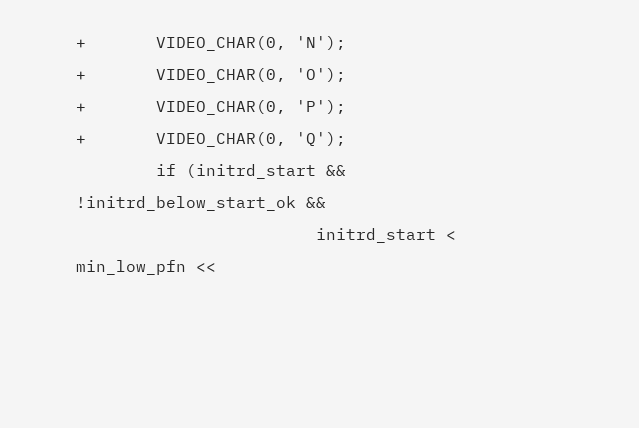+       VIDEO_CHAR(0, 'N');
+       VIDEO_CHAR(0, 'O');
+       VIDEO_CHAR(0, 'P');
+       VIDEO_CHAR(0, 'Q');
        if (initrd_start && !initrd_below_start_ok &&
                        initrd_start < min_low_pfn <<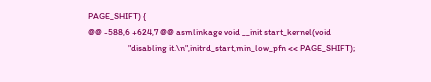PAGE_SHIFT) {
@@ -588,6 +624,7 @@ asmlinkage void __init start_kernel(void
                    "disabling it.\n",initrd_start,min_low_pfn << PAGE_SHIFT);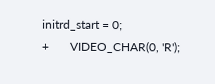initrd_start = 0;
+       VIDEO_CHAR(0, 'R');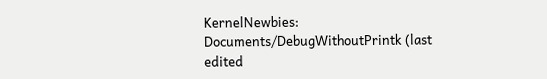KernelNewbies: Documents/DebugWithoutPrintk (last edited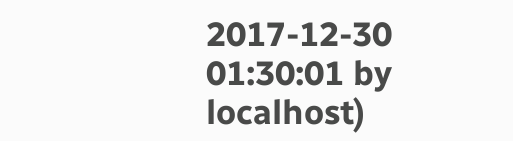2017-12-30 01:30:01 by localhost)